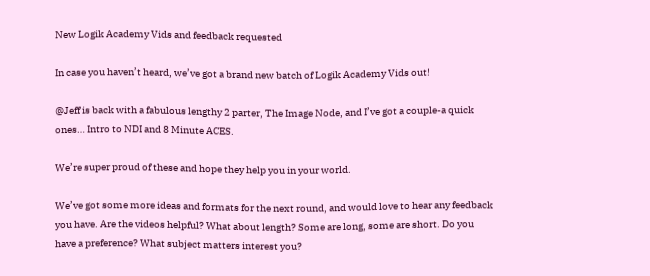New Logik Academy Vids and feedback requested

In case you haven’t heard, we’ve got a brand new batch of Logik Academy Vids out!

@Jeff is back with a fabulous lengthy 2 parter, The Image Node, and I’ve got a couple-a quick ones… Intro to NDI and 8 Minute ACES.

We’re super proud of these and hope they help you in your world.

We’ve got some more ideas and formats for the next round, and would love to hear any feedback you have. Are the videos helpful? What about length? Some are long, some are short. Do you have a preference? What subject matters interest you?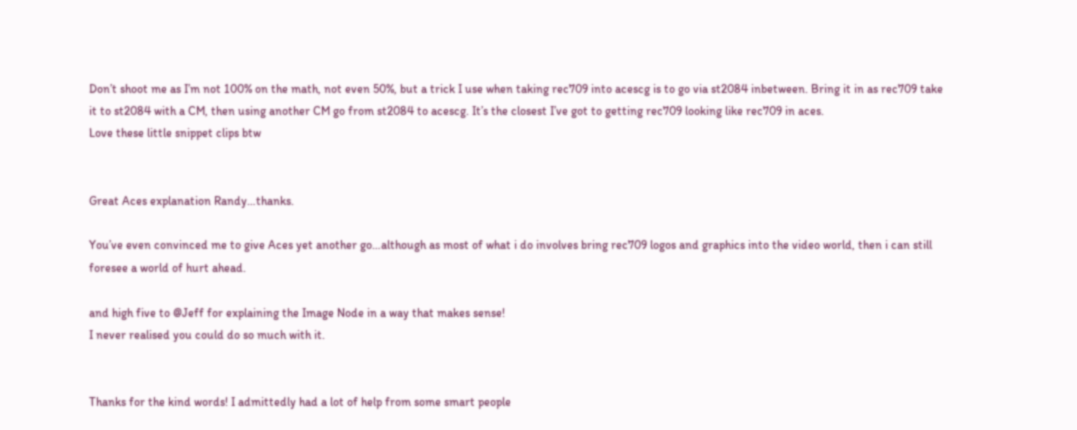Don’t shoot me as I’m not 100% on the math, not even 50%, but a trick I use when taking rec709 into acescg is to go via st2084 inbetween. Bring it in as rec709 take it to st2084 with a CM, then using another CM go from st2084 to acescg. It’s the closest I’ve got to getting rec709 looking like rec709 in aces.
Love these little snippet clips btw


Great Aces explanation Randy…thanks.

You’ve even convinced me to give Aces yet another go…although as most of what i do involves bring rec709 logos and graphics into the video world, then i can still foresee a world of hurt ahead.

and high five to @Jeff for explaining the Image Node in a way that makes sense!
I never realised you could do so much with it.


Thanks for the kind words! I admittedly had a lot of help from some smart people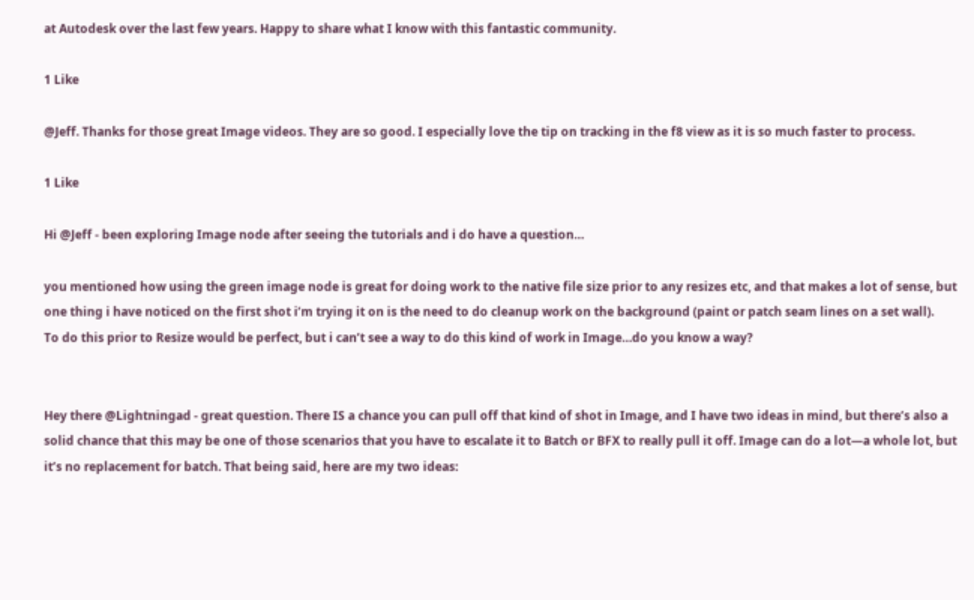at Autodesk over the last few years. Happy to share what I know with this fantastic community.

1 Like

@Jeff. Thanks for those great Image videos. They are so good. I especially love the tip on tracking in the f8 view as it is so much faster to process.

1 Like

Hi @Jeff - been exploring Image node after seeing the tutorials and i do have a question…

you mentioned how using the green image node is great for doing work to the native file size prior to any resizes etc, and that makes a lot of sense, but one thing i have noticed on the first shot i’m trying it on is the need to do cleanup work on the background (paint or patch seam lines on a set wall).
To do this prior to Resize would be perfect, but i can’t see a way to do this kind of work in Image…do you know a way?


Hey there @Lightningad - great question. There IS a chance you can pull off that kind of shot in Image, and I have two ideas in mind, but there’s also a solid chance that this may be one of those scenarios that you have to escalate it to Batch or BFX to really pull it off. Image can do a lot—a whole lot, but it’s no replacement for batch. That being said, here are my two ideas: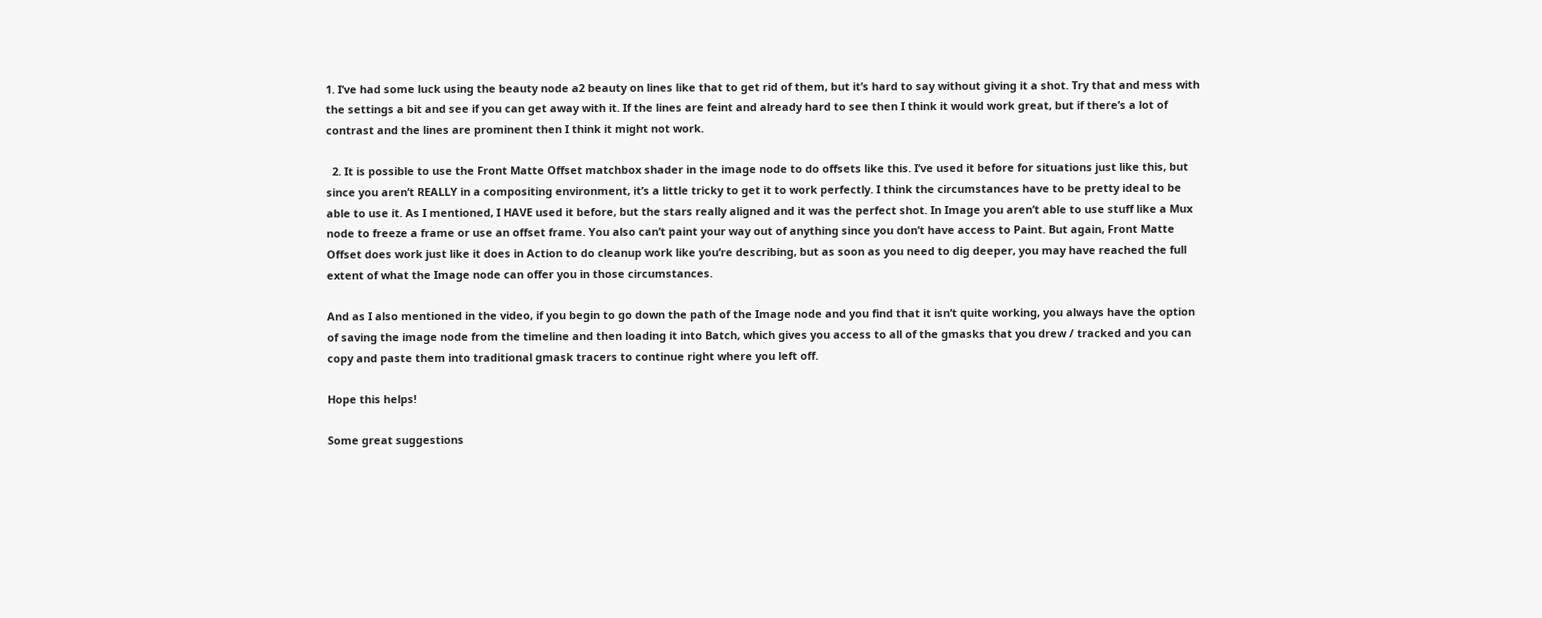1. I’ve had some luck using the beauty node a2 beauty on lines like that to get rid of them, but it’s hard to say without giving it a shot. Try that and mess with the settings a bit and see if you can get away with it. If the lines are feint and already hard to see then I think it would work great, but if there’s a lot of contrast and the lines are prominent then I think it might not work.

  2. It is possible to use the Front Matte Offset matchbox shader in the image node to do offsets like this. I’ve used it before for situations just like this, but since you aren’t REALLY in a compositing environment, it’s a little tricky to get it to work perfectly. I think the circumstances have to be pretty ideal to be able to use it. As I mentioned, I HAVE used it before, but the stars really aligned and it was the perfect shot. In Image you aren’t able to use stuff like a Mux node to freeze a frame or use an offset frame. You also can’t paint your way out of anything since you don’t have access to Paint. But again, Front Matte Offset does work just like it does in Action to do cleanup work like you’re describing, but as soon as you need to dig deeper, you may have reached the full extent of what the Image node can offer you in those circumstances.

And as I also mentioned in the video, if you begin to go down the path of the Image node and you find that it isn’t quite working, you always have the option of saving the image node from the timeline and then loading it into Batch, which gives you access to all of the gmasks that you drew / tracked and you can copy and paste them into traditional gmask tracers to continue right where you left off.

Hope this helps!

Some great suggestions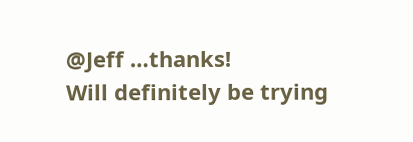@Jeff …thanks!
Will definitely be trying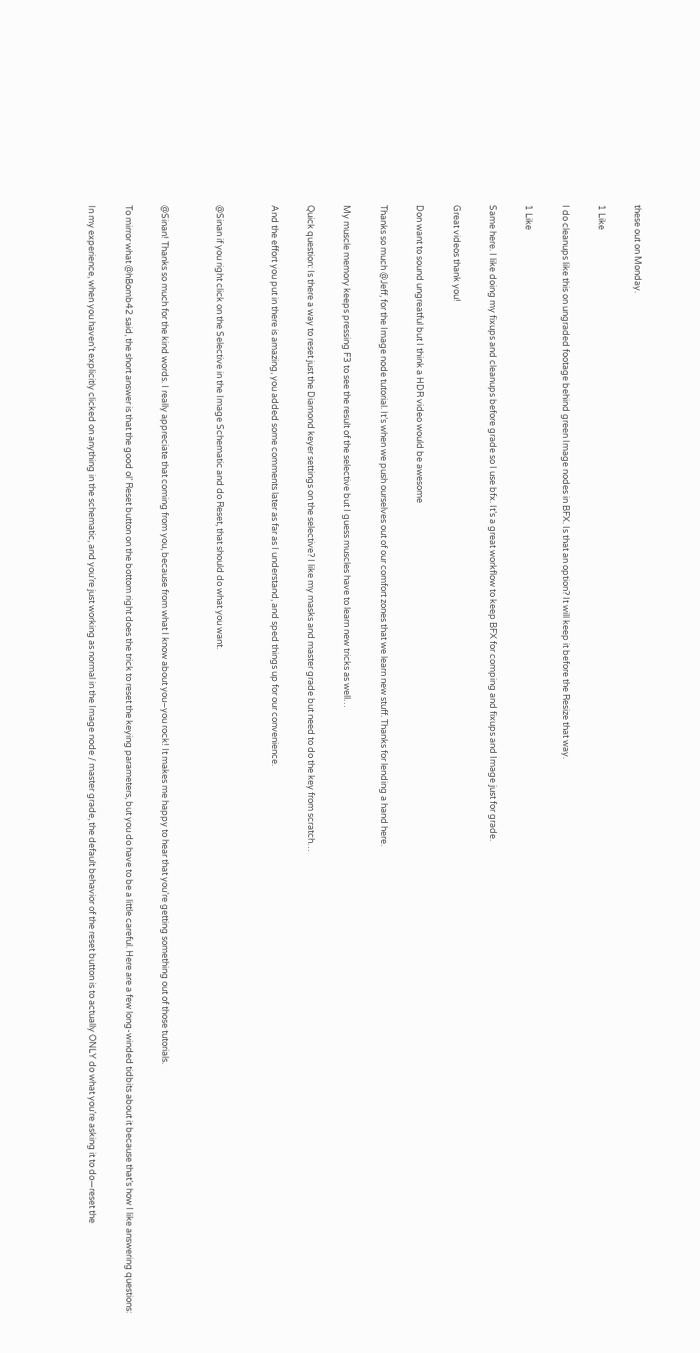these out on Monday.

1 Like

I do cleanups like this on ungraded footage behind green Image nodes in BFX. Is that an option? It will keep it before the Resize that way.

1 Like

Same here. I like doing my fixups and cleanups before grade so I use bfx. It’s a great workflow to keep BFX for comping and fixups and Image just for grade.

Great videos thank you!

Don want to sound ungreatful but I think a HDR video would be awesome

Thanks so much @Jeff, for the Image node tutorial. It’s when we push ourselves out of our comfort zones that we learn new stuff. Thanks for lending a hand here.

My muscle memory keeps pressing F3 to see the result of the selective but I guess muscles have to learn new tricks as well…

Quick question: Is there a way to reset just the Diamond keyer settings on the selective? I like my masks and master grade but need to do the key from scratch…

And the effort you put in there is amazing, you added some comments later as far as I understand, and sped things up for our convenience.


@Sinan if you right click on the Selective in the Image Schematic and do Reset, that should do what you want.


@Sinan! Thanks so much for the kind words. I really appreciate that coming from you, because from what I know about you–you rock! It makes me happy to hear that you’re getting something out of those tutorials.

To mirror what @hBomb42 said, the short answer is that the good ol’ Reset button on the bottom right does the trick to reset the keying parameters, but you do have to be a little careful. Here are a few long-winded tidbits about it because that’s how I like answering questions:

In my experience, when you haven’t explicitly clicked on anything in the schematic, and you’re just working as normal in the Image node / master grade, the default behavior of the reset button is to actually ONLY do what you’re asking it to do—reset the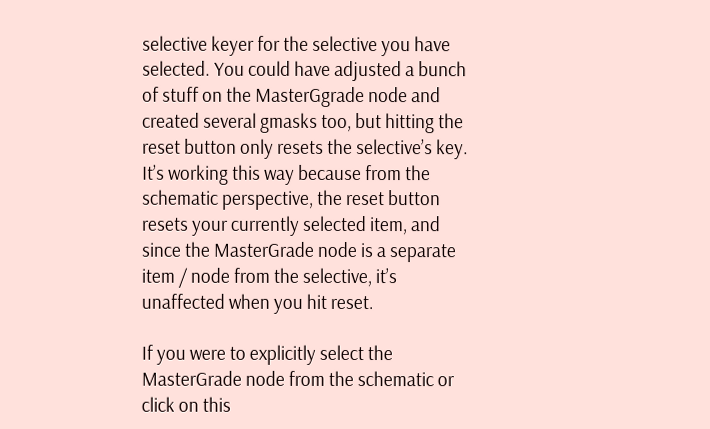selective keyer for the selective you have selected. You could have adjusted a bunch of stuff on the MasterGgrade node and created several gmasks too, but hitting the reset button only resets the selective’s key. It’s working this way because from the schematic perspective, the reset button resets your currently selected item, and since the MasterGrade node is a separate item / node from the selective, it’s unaffected when you hit reset.

If you were to explicitly select the MasterGrade node from the schematic or click on this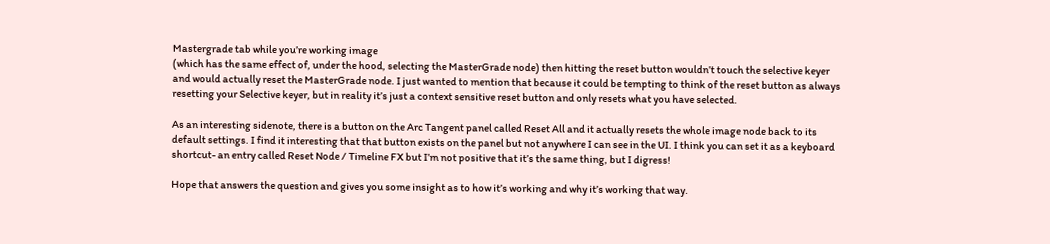Mastergrade tab while you’re working image
(which has the same effect of, under the hood, selecting the MasterGrade node) then hitting the reset button wouldn’t touch the selective keyer and would actually reset the MasterGrade node. I just wanted to mention that because it could be tempting to think of the reset button as always resetting your Selective keyer, but in reality it’s just a context sensitive reset button and only resets what you have selected.

As an interesting sidenote, there is a button on the Arc Tangent panel called Reset All and it actually resets the whole image node back to its default settings. I find it interesting that that button exists on the panel but not anywhere I can see in the UI. I think you can set it as a keyboard shortcut- an entry called Reset Node / Timeline FX but I’m not positive that it’s the same thing, but I digress!

Hope that answers the question and gives you some insight as to how it’s working and why it’s working that way.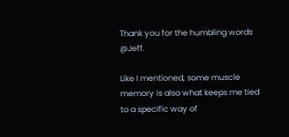Thank you for the humbling words @Jeff.

Like I mentioned, some muscle memory is also what keeps me tied to a specific way of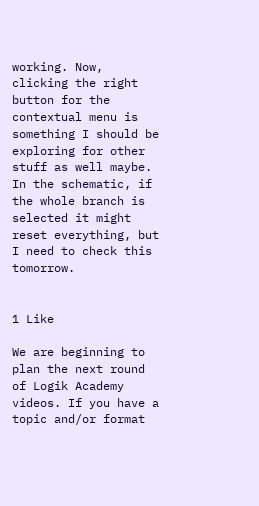working. Now, clicking the right button for the contextual menu is something I should be exploring for other stuff as well maybe. In the schematic, if the whole branch is selected it might reset everything, but I need to check this tomorrow.


1 Like

We are beginning to plan the next round of Logik Academy videos. If you have a topic and/or format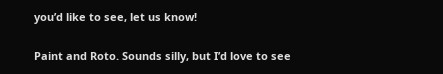you’d like to see, let us know!

Paint and Roto. Sounds silly, but I’d love to see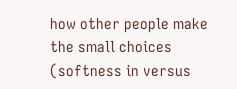how other people make the small choices (softness in versus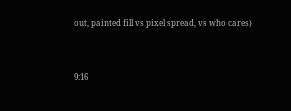out, painted fill vs pixel spread, vs who cares)


9:16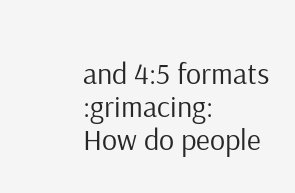and 4:5 formats :grimacing:
How do people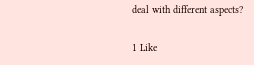deal with different aspects?

1 Like